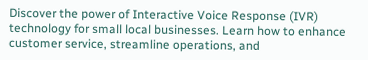Discover the power of Interactive Voice Response (IVR) technology for small local businesses. Learn how to enhance customer service, streamline operations, and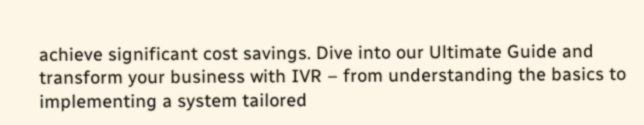achieve significant cost savings. Dive into our Ultimate Guide and transform your business with IVR – from understanding the basics to implementing a system tailored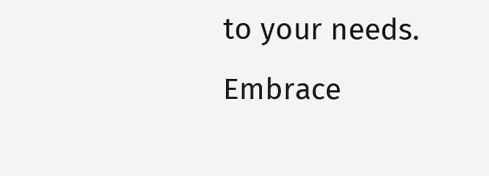to your needs. Embrace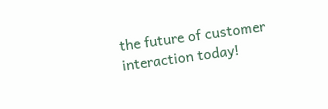the future of customer interaction today!